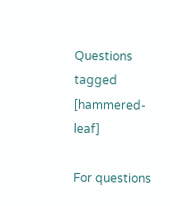Questions tagged [hammered-leaf]

For questions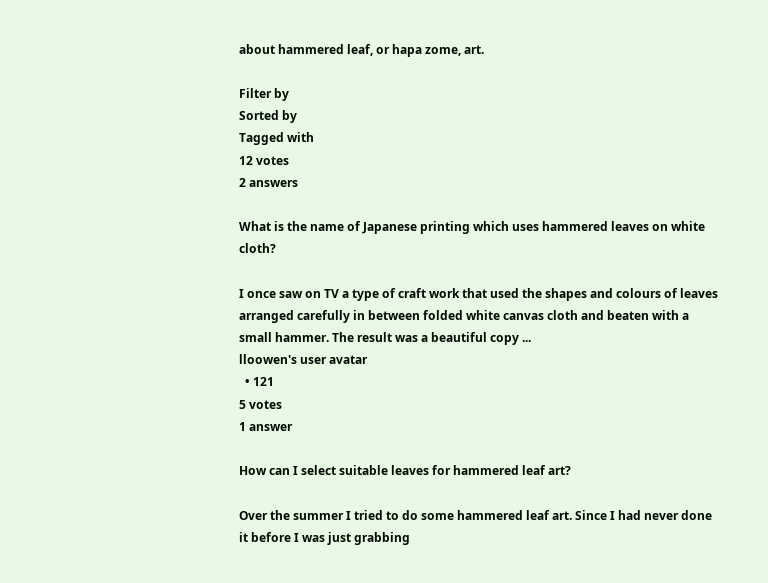about hammered leaf, or hapa zome, art.

Filter by
Sorted by
Tagged with
12 votes
2 answers

What is the name of Japanese printing which uses hammered leaves on white cloth?

I once saw on TV a type of craft work that used the shapes and colours of leaves arranged carefully in between folded white canvas cloth and beaten with a small hammer. The result was a beautiful copy ...
lloowen's user avatar
  • 121
5 votes
1 answer

How can I select suitable leaves for hammered leaf art?

Over the summer I tried to do some hammered leaf art. Since I had never done it before I was just grabbing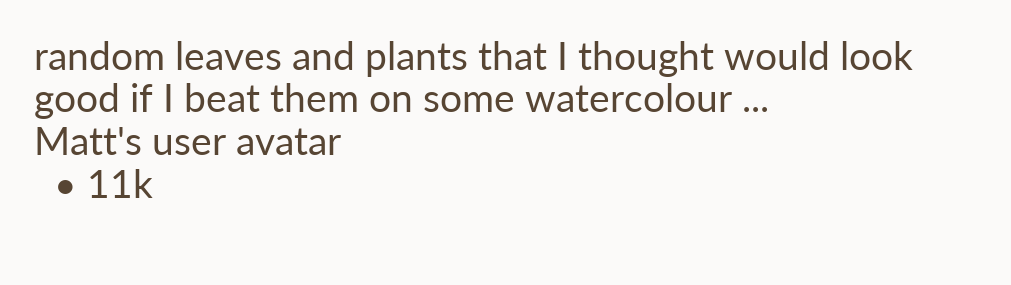random leaves and plants that I thought would look good if I beat them on some watercolour ...
Matt's user avatar
  • 11k